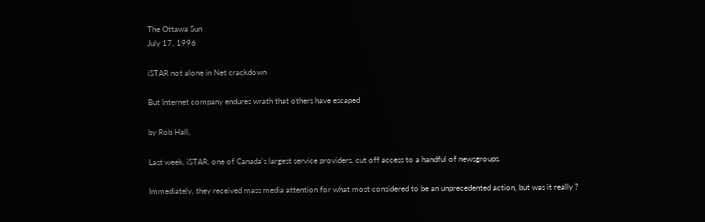The Ottawa Sun
July 17, 1996

iSTAR not alone in Net crackdown

But Internet company endures wrath that others have escaped

by Rob Hall,

Last week, iSTAR, one of Canada's largest service providers, cut off access to a handful of newsgroups.

Immediately, they received mass media attention for what most considered to be an unprecedented action, but was it really ?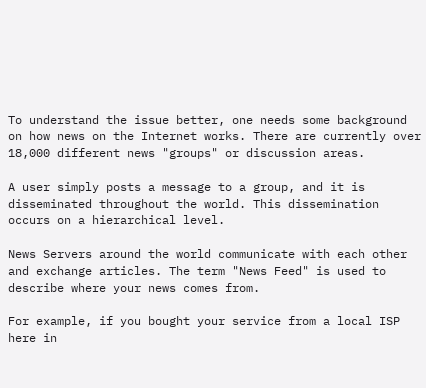To understand the issue better, one needs some background on how news on the Internet works. There are currently over 18,000 different news "groups" or discussion areas.

A user simply posts a message to a group, and it is disseminated throughout the world. This dissemination occurs on a hierarchical level.

News Servers around the world communicate with each other and exchange articles. The term "News Feed" is used to describe where your news comes from.

For example, if you bought your service from a local ISP here in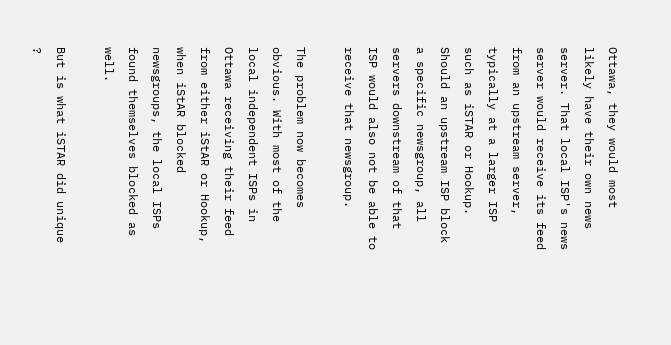Ottawa, they would most likely have their own news server. That local ISP's news server would receive its feed from an upstream server, typically at a larger ISP such as iSTAR or Hookup. Should an upstream ISP block a specific newsgroup, all servers downstream of that ISP would also not be able to receive that newsgroup.

The problem now becomes obvious. With most of the local independent ISPs in Ottawa receiving their feed from either iStAR or Hookup, when iStAR blocked newsgroups, the local ISPs found themselves blocked as well.

But is what iSTAR did unique ?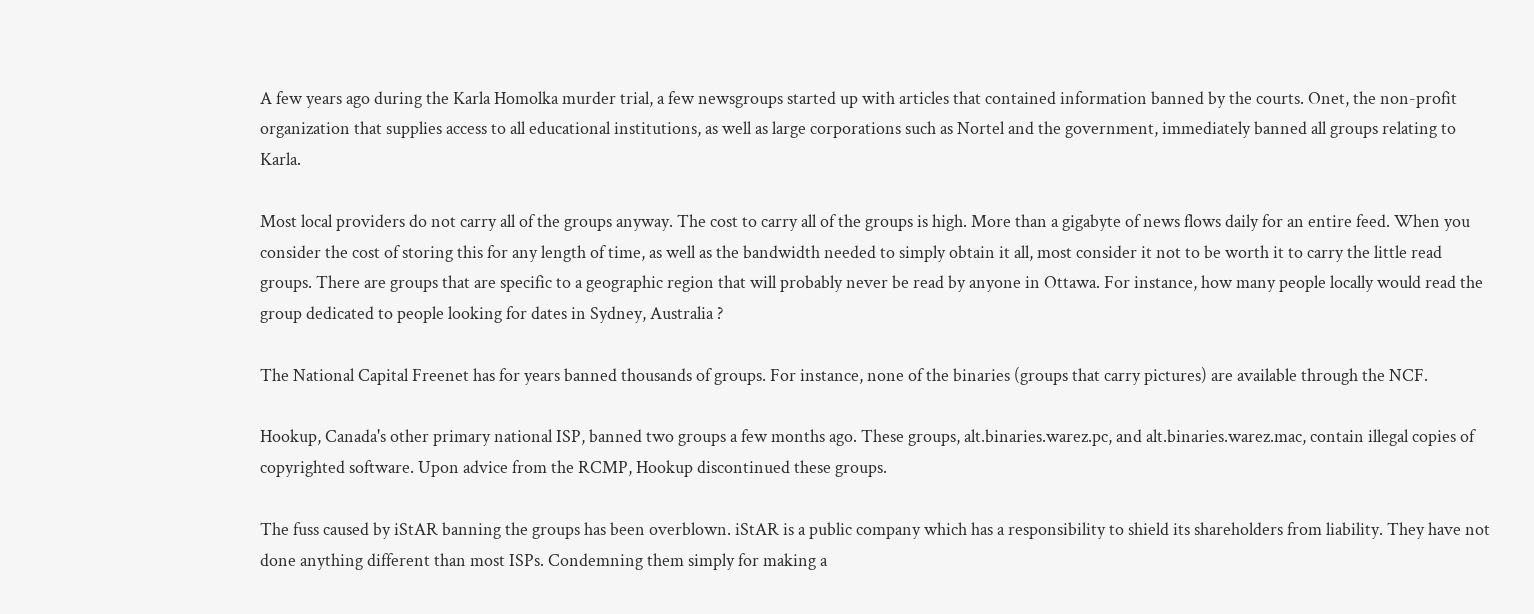A few years ago during the Karla Homolka murder trial, a few newsgroups started up with articles that contained information banned by the courts. Onet, the non-profit organization that supplies access to all educational institutions, as well as large corporations such as Nortel and the government, immediately banned all groups relating to Karla.

Most local providers do not carry all of the groups anyway. The cost to carry all of the groups is high. More than a gigabyte of news flows daily for an entire feed. When you consider the cost of storing this for any length of time, as well as the bandwidth needed to simply obtain it all, most consider it not to be worth it to carry the little read groups. There are groups that are specific to a geographic region that will probably never be read by anyone in Ottawa. For instance, how many people locally would read the group dedicated to people looking for dates in Sydney, Australia ?

The National Capital Freenet has for years banned thousands of groups. For instance, none of the binaries (groups that carry pictures) are available through the NCF.

Hookup, Canada's other primary national ISP, banned two groups a few months ago. These groups, alt.binaries.warez.pc, and alt.binaries.warez.mac, contain illegal copies of copyrighted software. Upon advice from the RCMP, Hookup discontinued these groups.

The fuss caused by iStAR banning the groups has been overblown. iStAR is a public company which has a responsibility to shield its shareholders from liability. They have not done anything different than most ISPs. Condemning them simply for making a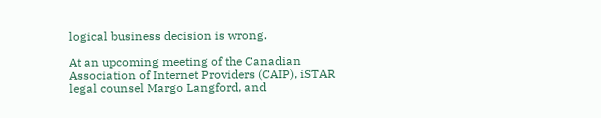logical business decision is wrong.

At an upcoming meeting of the Canadian Association of Internet Providers (CAIP), iSTAR legal counsel Margo Langford, and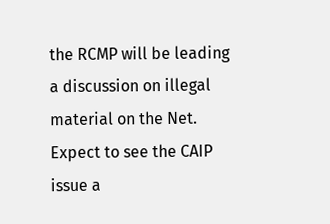the RCMP will be leading a discussion on illegal material on the Net. Expect to see the CAIP issue a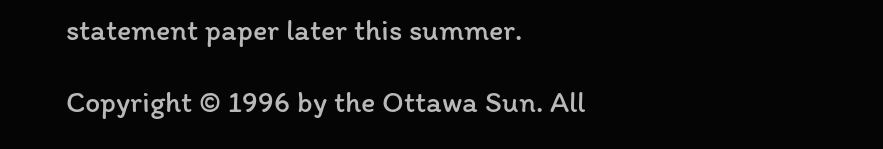statement paper later this summer.

Copyright © 1996 by the Ottawa Sun. All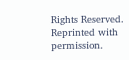Rights Reserved. Reprinted with permission.